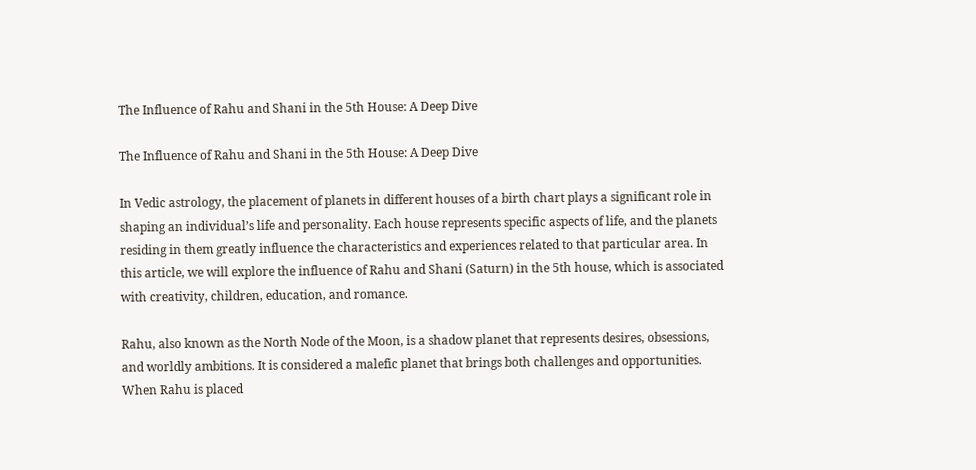The Influence of Rahu and Shani in the 5th House: A Deep Dive

The Influence of Rahu and Shani in the 5th House: A Deep Dive

In Vedic astrology, the placement of planets in different houses of a birth chart plays a significant role in shaping an individual’s life and personality. Each house represents specific aspects of life, and the planets residing in them greatly influence the characteristics and experiences related to that particular area. In this article, we will explore the influence of Rahu and Shani (Saturn) in the 5th house, which is associated with creativity, children, education, and romance.

Rahu, also known as the North Node of the Moon, is a shadow planet that represents desires, obsessions, and worldly ambitions. It is considered a malefic planet that brings both challenges and opportunities. When Rahu is placed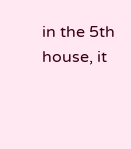in the 5th house, it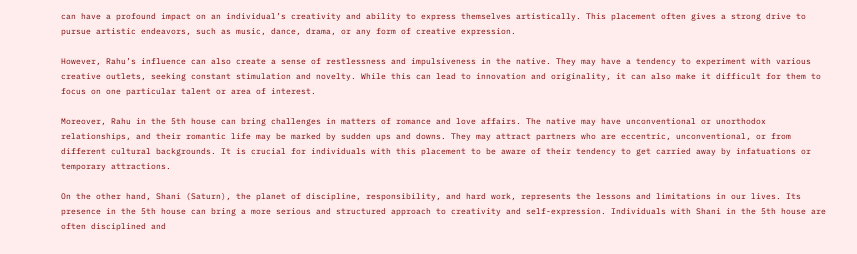can have a profound impact on an individual’s creativity and ability to express themselves artistically. This placement often gives a strong drive to pursue artistic endeavors, such as music, dance, drama, or any form of creative expression.

However, Rahu’s influence can also create a sense of restlessness and impulsiveness in the native. They may have a tendency to experiment with various creative outlets, seeking constant stimulation and novelty. While this can lead to innovation and originality, it can also make it difficult for them to focus on one particular talent or area of interest.

Moreover, Rahu in the 5th house can bring challenges in matters of romance and love affairs. The native may have unconventional or unorthodox relationships, and their romantic life may be marked by sudden ups and downs. They may attract partners who are eccentric, unconventional, or from different cultural backgrounds. It is crucial for individuals with this placement to be aware of their tendency to get carried away by infatuations or temporary attractions.

On the other hand, Shani (Saturn), the planet of discipline, responsibility, and hard work, represents the lessons and limitations in our lives. Its presence in the 5th house can bring a more serious and structured approach to creativity and self-expression. Individuals with Shani in the 5th house are often disciplined and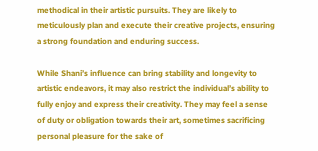methodical in their artistic pursuits. They are likely to meticulously plan and execute their creative projects, ensuring a strong foundation and enduring success.

While Shani’s influence can bring stability and longevity to artistic endeavors, it may also restrict the individual’s ability to fully enjoy and express their creativity. They may feel a sense of duty or obligation towards their art, sometimes sacrificing personal pleasure for the sake of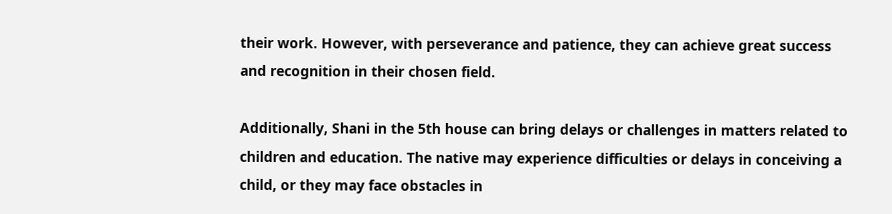their work. However, with perseverance and patience, they can achieve great success and recognition in their chosen field.

Additionally, Shani in the 5th house can bring delays or challenges in matters related to children and education. The native may experience difficulties or delays in conceiving a child, or they may face obstacles in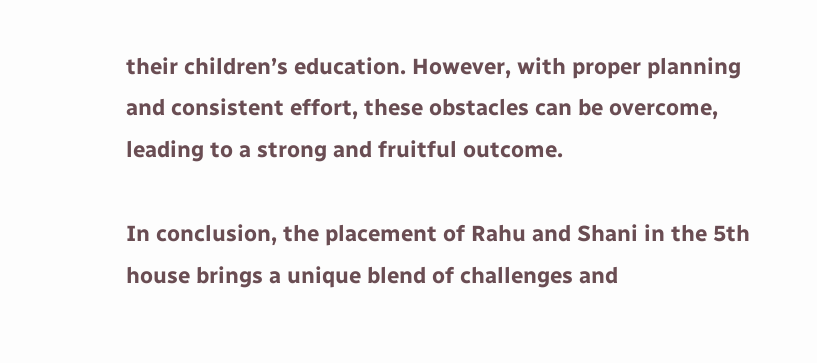their children’s education. However, with proper planning and consistent effort, these obstacles can be overcome, leading to a strong and fruitful outcome.

In conclusion, the placement of Rahu and Shani in the 5th house brings a unique blend of challenges and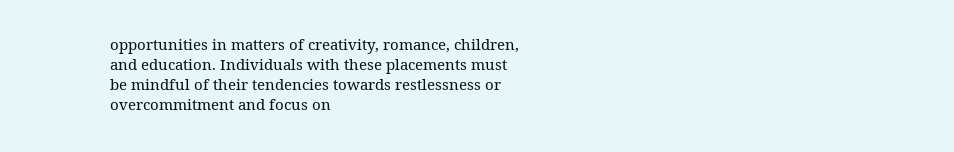opportunities in matters of creativity, romance, children, and education. Individuals with these placements must be mindful of their tendencies towards restlessness or overcommitment and focus on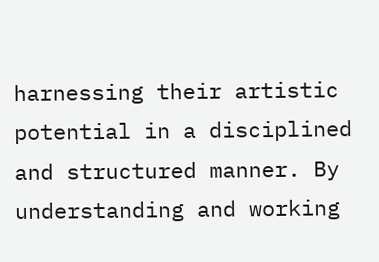harnessing their artistic potential in a disciplined and structured manner. By understanding and working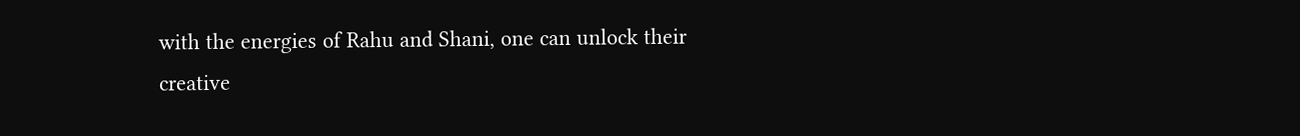with the energies of Rahu and Shani, one can unlock their creative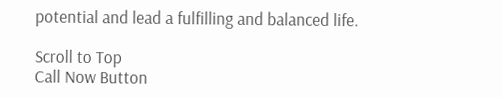potential and lead a fulfilling and balanced life.

Scroll to Top
Call Now Button